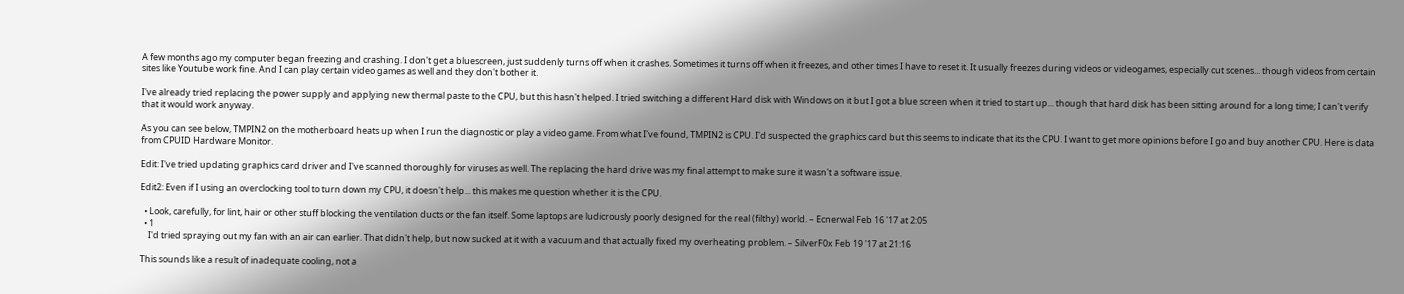A few months ago my computer began freezing and crashing. I don't get a bluescreen, just suddenly turns off when it crashes. Sometimes it turns off when it freezes, and other times I have to reset it. It usually freezes during videos or videogames, especially cut scenes... though videos from certain sites like Youtube work fine. And I can play certain video games as well and they don't bother it.

I've already tried replacing the power supply and applying new thermal paste to the CPU, but this hasn't helped. I tried switching a different Hard disk with Windows on it but I got a blue screen when it tried to start up... though that hard disk has been sitting around for a long time; I can't verify that it would work anyway.

As you can see below, TMPIN2 on the motherboard heats up when I run the diagnostic or play a video game. From what I've found, TMPIN2 is CPU. I'd suspected the graphics card but this seems to indicate that its the CPU. I want to get more opinions before I go and buy another CPU. Here is data from CPUID Hardware Monitor.

Edit: I've tried updating graphics card driver and I've scanned thoroughly for viruses as well. The replacing the hard drive was my final attempt to make sure it wasn't a software issue.

Edit2: Even if I using an overclocking tool to turn down my CPU, it doesn't help... this makes me question whether it is the CPU.

  • Look, carefully, for lint, hair or other stuff blocking the ventilation ducts or the fan itself. Some laptops are ludicrously poorly designed for the real (filthy) world. – Ecnerwal Feb 16 '17 at 2:05
  • 1
    I'd tried spraying out my fan with an air can earlier. That didn't help, but now sucked at it with a vacuum and that actually fixed my overheating problem. – SilverF0x Feb 19 '17 at 21:16

This sounds like a result of inadequate cooling, not a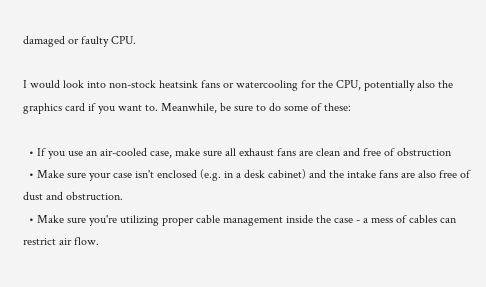damaged or faulty CPU.

I would look into non-stock heatsink fans or watercooling for the CPU, potentially also the graphics card if you want to. Meanwhile, be sure to do some of these:

  • If you use an air-cooled case, make sure all exhaust fans are clean and free of obstruction
  • Make sure your case isn't enclosed (e.g. in a desk cabinet) and the intake fans are also free of dust and obstruction.
  • Make sure you're utilizing proper cable management inside the case - a mess of cables can restrict air flow.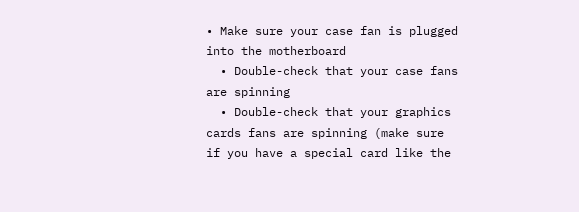• Make sure your case fan is plugged into the motherboard
  • Double-check that your case fans are spinning
  • Double-check that your graphics cards fans are spinning (make sure if you have a special card like the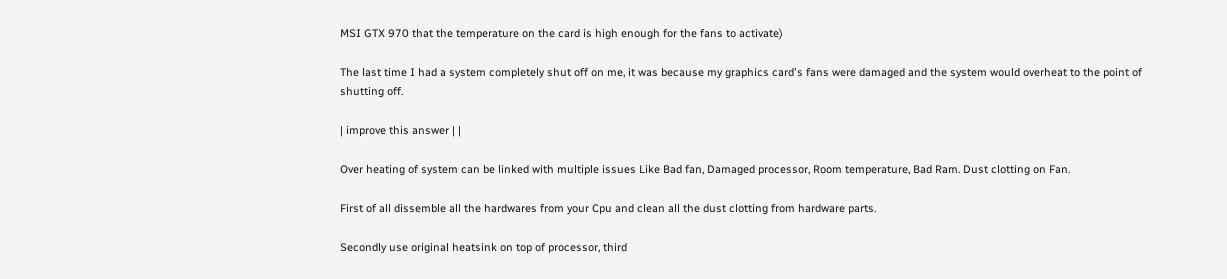MSI GTX 970 that the temperature on the card is high enough for the fans to activate)

The last time I had a system completely shut off on me, it was because my graphics card's fans were damaged and the system would overheat to the point of shutting off.

| improve this answer | |

Over heating of system can be linked with multiple issues Like Bad fan, Damaged processor, Room temperature, Bad Ram. Dust clotting on Fan.

First of all dissemble all the hardwares from your Cpu and clean all the dust clotting from hardware parts.

Secondly use original heatsink on top of processor, third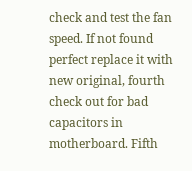check and test the fan speed. If not found perfect replace it with new original, fourth check out for bad capacitors in motherboard. Fifth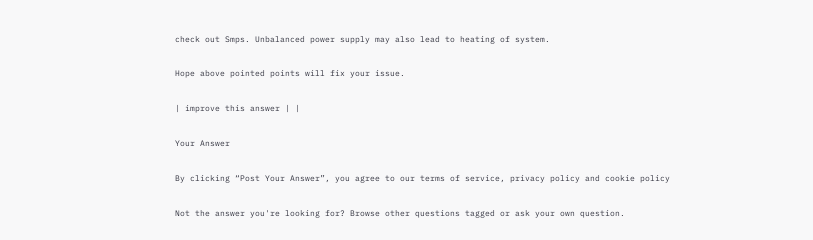check out Smps. Unbalanced power supply may also lead to heating of system.

Hope above pointed points will fix your issue.

| improve this answer | |

Your Answer

By clicking “Post Your Answer”, you agree to our terms of service, privacy policy and cookie policy

Not the answer you're looking for? Browse other questions tagged or ask your own question.